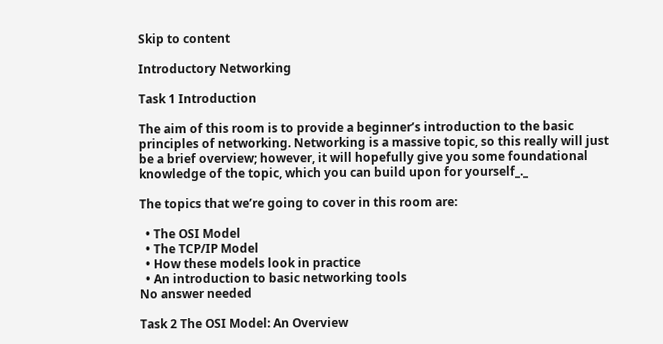Skip to content

Introductory Networking

Task 1 Introduction

The aim of this room is to provide a beginner’s introduction to the basic principles of networking. Networking is a massive topic, so this really will just be a brief overview; however, it will hopefully give you some foundational knowledge of the topic, which you can build upon for yourself_._

The topics that we’re going to cover in this room are:

  • The OSI Model
  • The TCP/IP Model
  • How these models look in practice
  • An introduction to basic networking tools
No answer needed

Task 2 The OSI Model: An Overview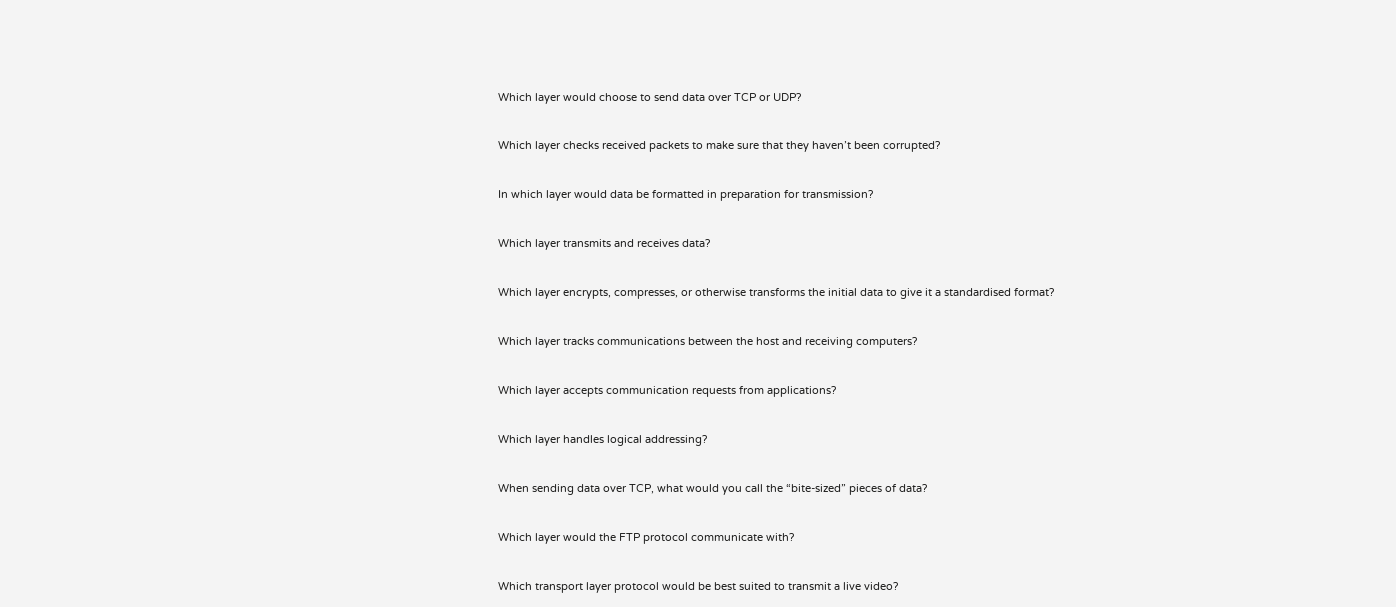Which layer would choose to send data over TCP or UDP?


Which layer checks received packets to make sure that they haven’t been corrupted?


In which layer would data be formatted in preparation for transmission?


Which layer transmits and receives data?


Which layer encrypts, compresses, or otherwise transforms the initial data to give it a standardised format?


Which layer tracks communications between the host and receiving computers?


Which layer accepts communication requests from applications?


Which layer handles logical addressing?


When sending data over TCP, what would you call the “bite-sized” pieces of data?


Which layer would the FTP protocol communicate with?


Which transport layer protocol would be best suited to transmit a live video?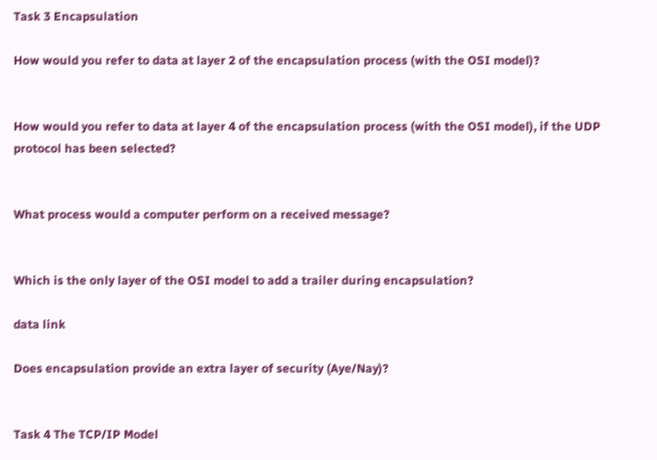Task 3 Encapsulation

How would you refer to data at layer 2 of the encapsulation process (with the OSI model)?


How would you refer to data at layer 4 of the encapsulation process (with the OSI model), if the UDP protocol has been selected?


What process would a computer perform on a received message?


Which is the only layer of the OSI model to add a trailer during encapsulation?

data link

Does encapsulation provide an extra layer of security (Aye/Nay)?


Task 4 The TCP/IP Model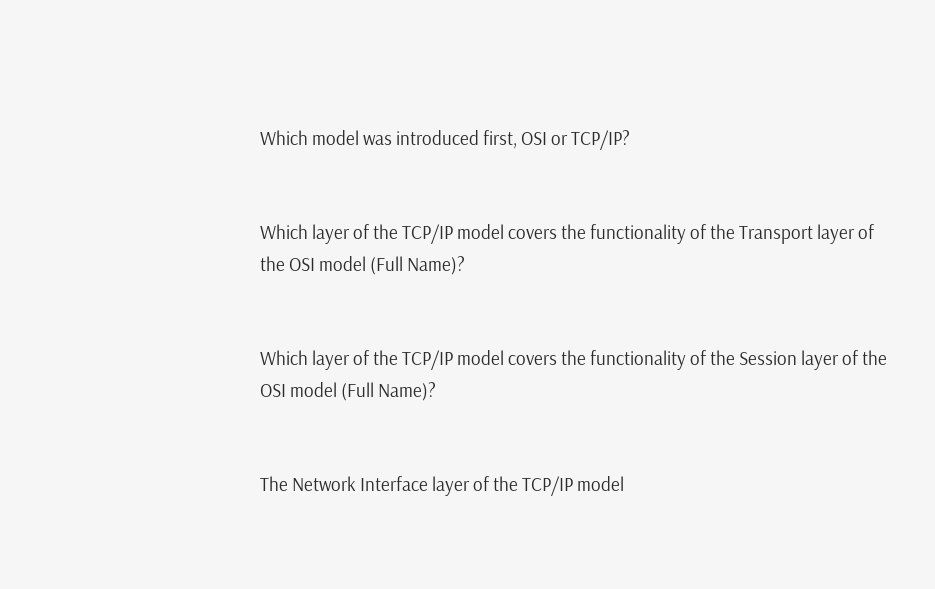Which model was introduced first, OSI or TCP/IP?


Which layer of the TCP/IP model covers the functionality of the Transport layer of the OSI model (Full Name)?


Which layer of the TCP/IP model covers the functionality of the Session layer of the OSI model (Full Name)?


The Network Interface layer of the TCP/IP model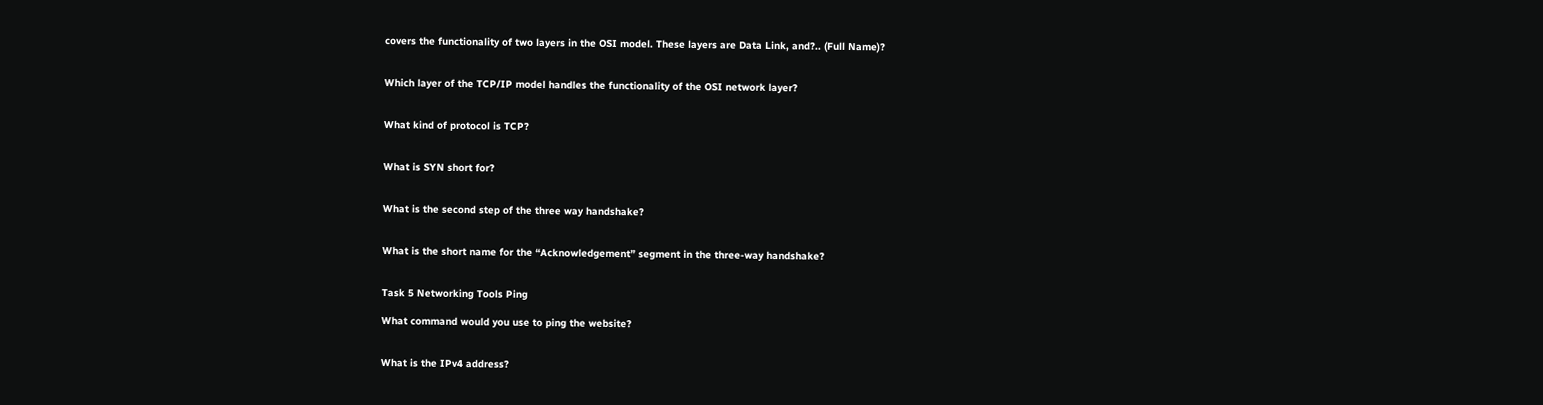covers the functionality of two layers in the OSI model. These layers are Data Link, and?.. (Full Name)?


Which layer of the TCP/IP model handles the functionality of the OSI network layer?


What kind of protocol is TCP?


What is SYN short for?


What is the second step of the three way handshake?


What is the short name for the “Acknowledgement” segment in the three-way handshake?


Task 5 Networking Tools Ping

What command would you use to ping the website?


What is the IPv4 address?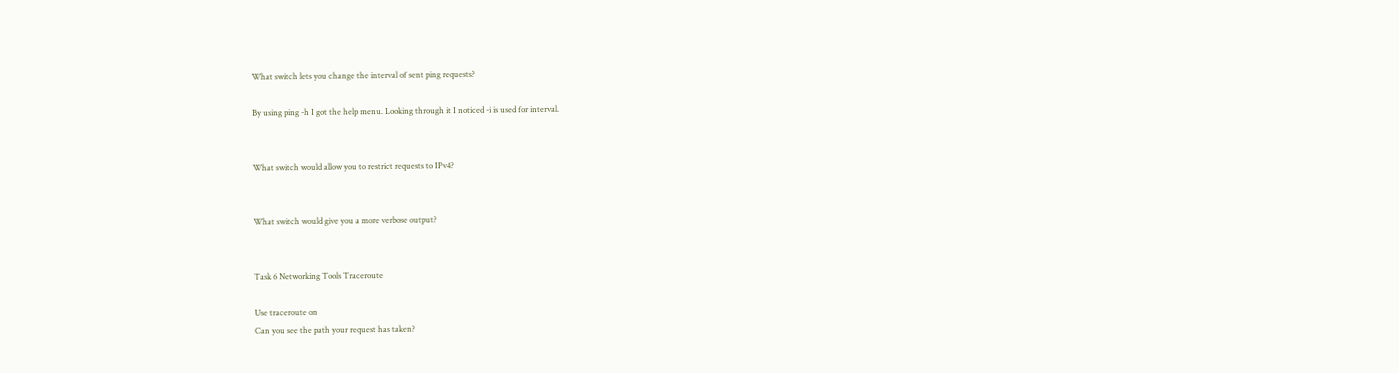What switch lets you change the interval of sent ping requests?

By using ping -h I got the help menu. Looking through it I noticed -i is used for interval.


What switch would allow you to restrict requests to IPv4?


What switch would give you a more verbose output?


Task 6 Networking Tools Traceroute

Use traceroute on
Can you see the path your request has taken?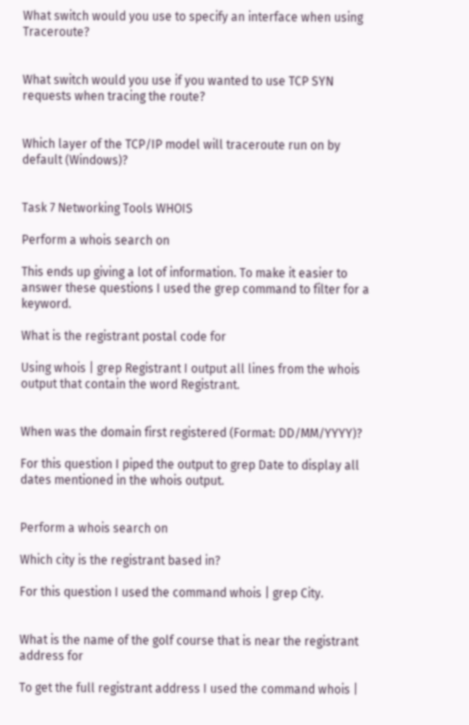What switch would you use to specify an interface when using Traceroute?


What switch would you use if you wanted to use TCP SYN requests when tracing the route?


Which layer of the TCP/IP model will traceroute run on by default (Windows)?


Task 7 Networking Tools WHOIS

Perform a whois search on

This ends up giving a lot of information. To make it easier to answer these questions I used the grep command to filter for a keyword.

What is the registrant postal code for

Using whois | grep Registrant I output all lines from the whois output that contain the word Registrant.


When was the domain first registered (Format: DD/MM/YYYY)?

For this question I piped the output to grep Date to display all dates mentioned in the whois output.


Perform a whois search on

Which city is the registrant based in?

For this question I used the command whois | grep City.


What is the name of the golf course that is near the registrant address for

To get the full registrant address I used the command whois |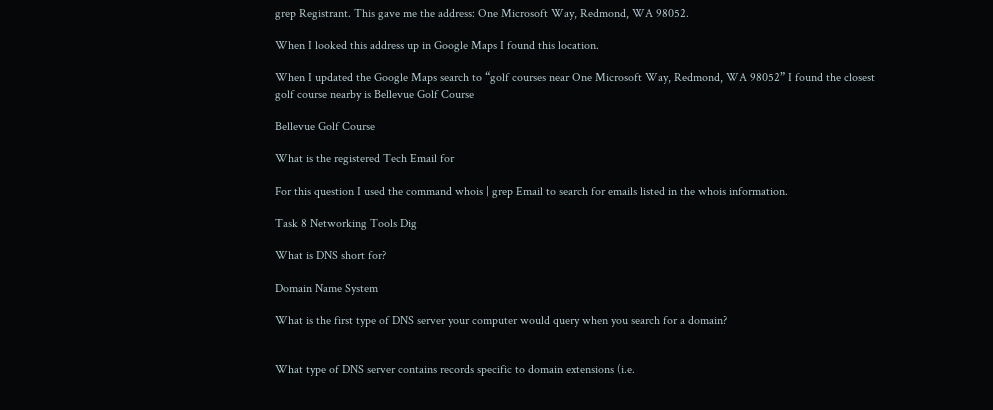grep Registrant. This gave me the address: One Microsoft Way, Redmond, WA 98052.

When I looked this address up in Google Maps I found this location.

When I updated the Google Maps search to “golf courses near One Microsoft Way, Redmond, WA 98052” I found the closest golf course nearby is Bellevue Golf Course

Bellevue Golf Course

What is the registered Tech Email for

For this question I used the command whois | grep Email to search for emails listed in the whois information.

Task 8 Networking Tools Dig

What is DNS short for?

Domain Name System

What is the first type of DNS server your computer would query when you search for a domain?


What type of DNS server contains records specific to domain extensions (i.e.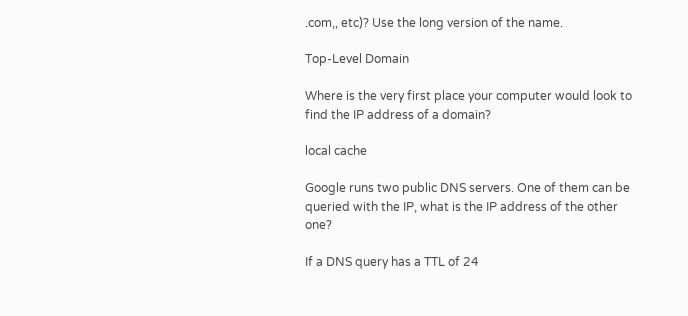.com,, etc)? Use the long version of the name.

Top-Level Domain

Where is the very first place your computer would look to find the IP address of a domain?

local cache

Google runs two public DNS servers. One of them can be queried with the IP, what is the IP address of the other one?

If a DNS query has a TTL of 24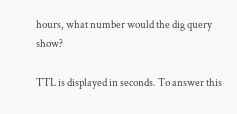hours, what number would the dig query show?

TTL is displayed in seconds. To answer this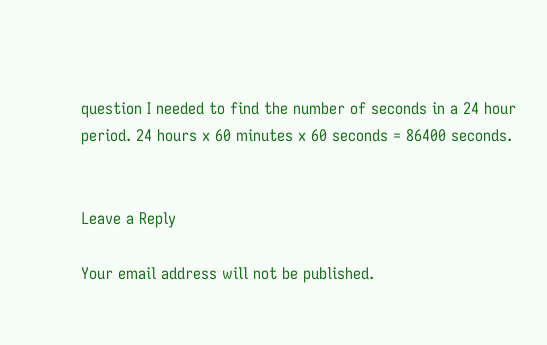question I needed to find the number of seconds in a 24 hour period. 24 hours x 60 minutes x 60 seconds = 86400 seconds.


Leave a Reply

Your email address will not be published.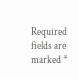Required fields are marked *